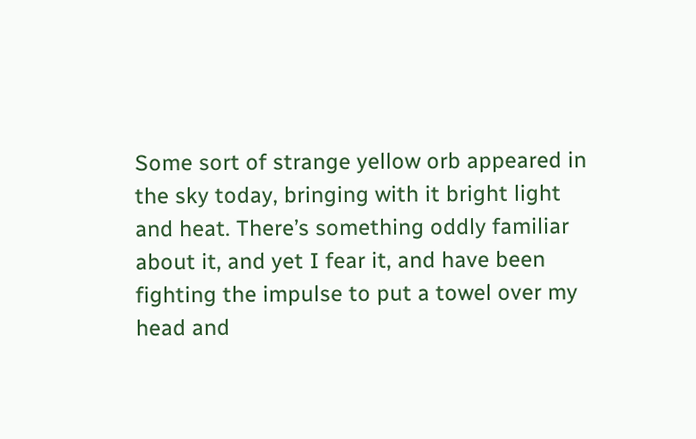Some sort of strange yellow orb appeared in the sky today, bringing with it bright light and heat. There’s something oddly familiar about it, and yet I fear it, and have been fighting the impulse to put a towel over my head and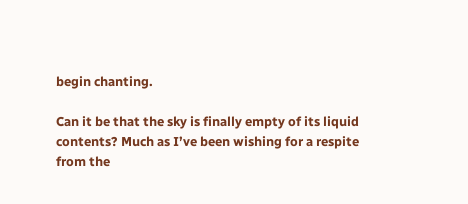begin chanting.

Can it be that the sky is finally empty of its liquid contents? Much as I’ve been wishing for a respite from the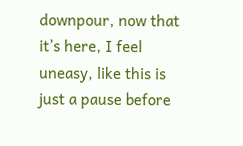downpour, now that it’s here, I feel uneasy, like this is just a pause before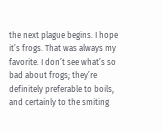the next plague begins. I hope it’s frogs. That was always my favorite. I don’t see what’s so bad about frogs; they’re definitely preferable to boils, and certainly to the smiting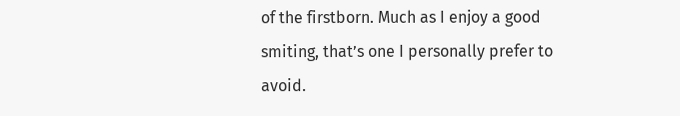of the firstborn. Much as I enjoy a good smiting, that’s one I personally prefer to avoid.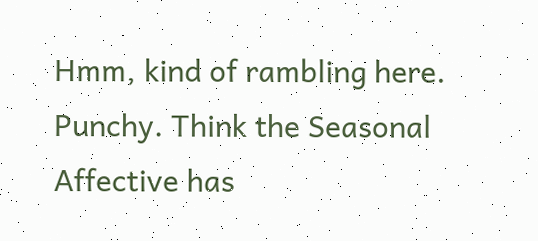Hmm, kind of rambling here. Punchy. Think the Seasonal Affective has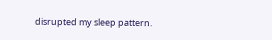disrupted my sleep pattern.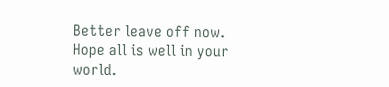Better leave off now. Hope all is well in your world.